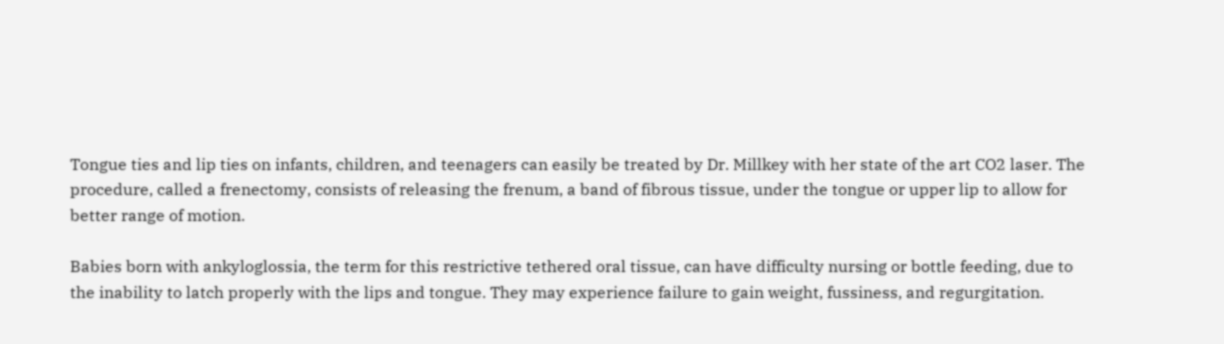Tongue ties and lip ties on infants, children, and teenagers can easily be treated by Dr. Millkey with her state of the art CO2 laser. The procedure, called a frenectomy, consists of releasing the frenum, a band of fibrous tissue, under the tongue or upper lip to allow for better range of motion.

Babies born with ankyloglossia, the term for this restrictive tethered oral tissue, can have difficulty nursing or bottle feeding, due to the inability to latch properly with the lips and tongue. They may experience failure to gain weight, fussiness, and regurgitation.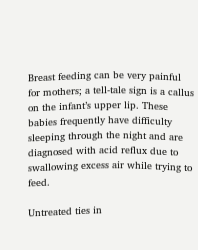Breast feeding can be very painful for mothers; a tell-tale sign is a callus on the infant’s upper lip. These babies frequently have difficulty sleeping through the night and are diagnosed with acid reflux due to swallowing excess air while trying to feed.

Untreated ties in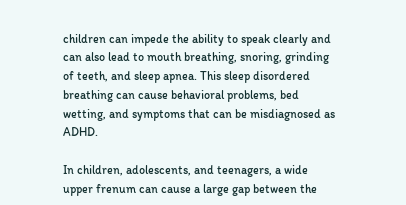children can impede the ability to speak clearly and can also lead to mouth breathing, snoring, grinding of teeth, and sleep apnea. This sleep disordered breathing can cause behavioral problems, bed wetting, and symptoms that can be misdiagnosed as ADHD.

In children, adolescents, and teenagers, a wide upper frenum can cause a large gap between the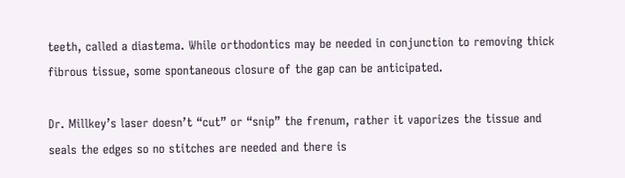teeth, called a diastema. While orthodontics may be needed in conjunction to removing thick fibrous tissue, some spontaneous closure of the gap can be anticipated.

Dr. Millkey’s laser doesn’t “cut” or “snip” the frenum, rather it vaporizes the tissue and seals the edges so no stitches are needed and there is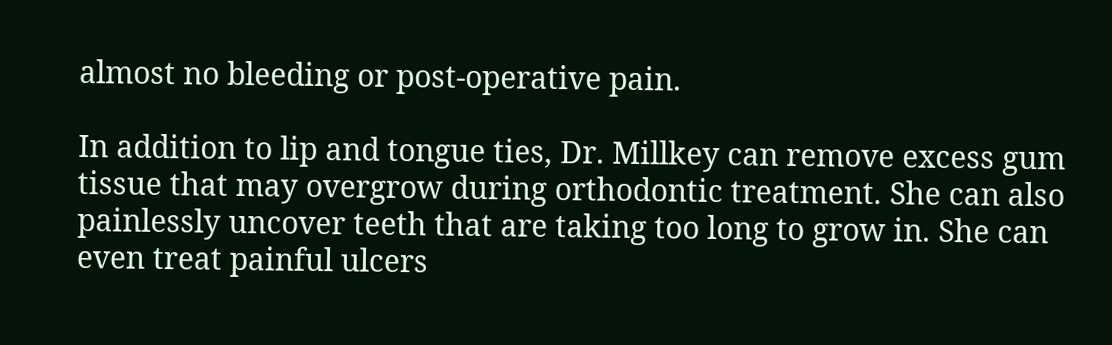almost no bleeding or post-operative pain.

In addition to lip and tongue ties, Dr. Millkey can remove excess gum tissue that may overgrow during orthodontic treatment. She can also painlessly uncover teeth that are taking too long to grow in. She can even treat painful ulcers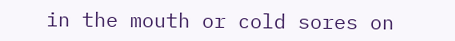in the mouth or cold sores on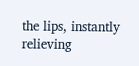the lips, instantly relieving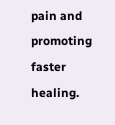pain and promoting faster healing.